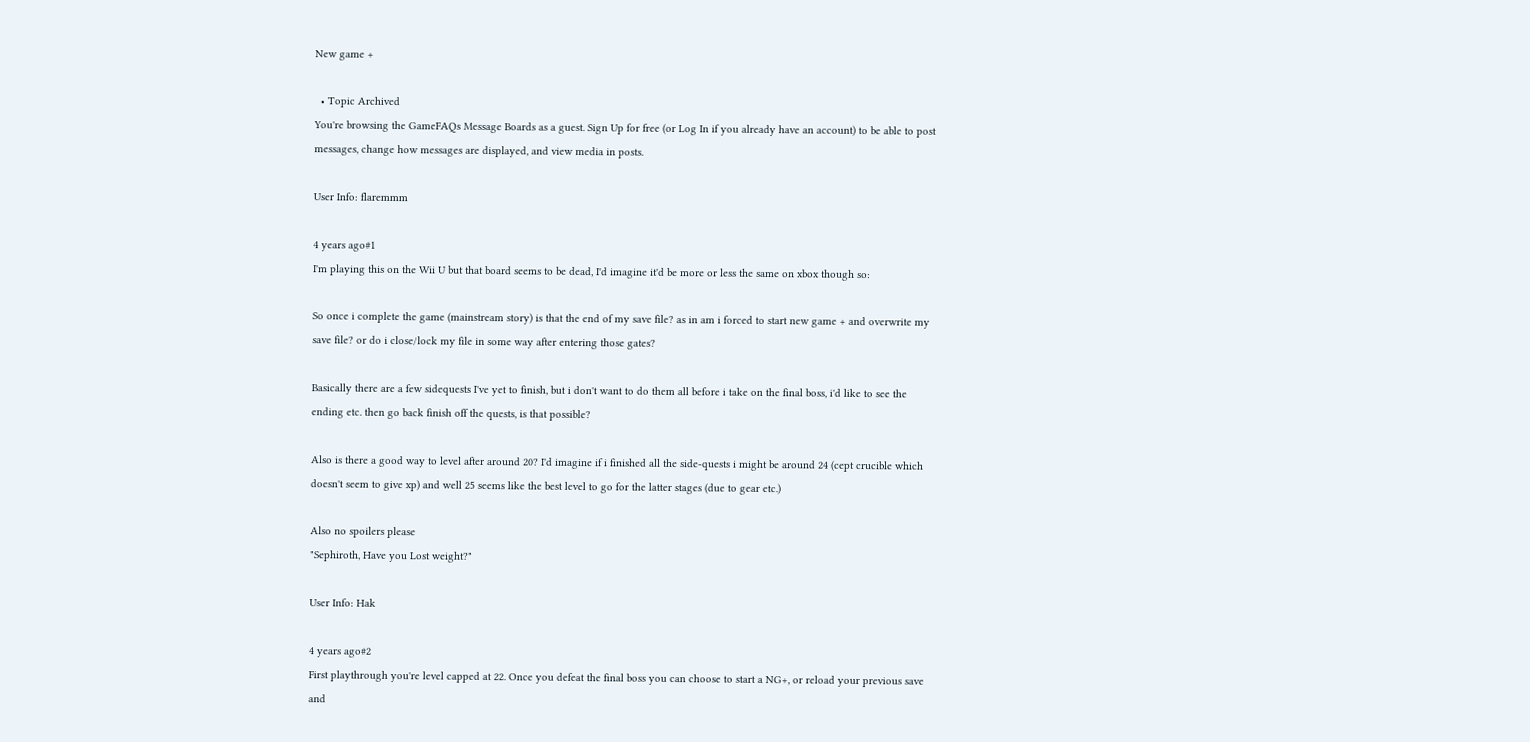New game +

  • Topic Archived
You're browsing the GameFAQs Message Boards as a guest. Sign Up for free (or Log In if you already have an account) to be able to post messages, change how messages are displayed, and view media in posts.

User Info: flaremmm

4 years ago#1
I'm playing this on the Wii U but that board seems to be dead, I'd imagine it'd be more or less the same on xbox though so:

So once i complete the game (mainstream story) is that the end of my save file? as in am i forced to start new game + and overwrite my save file? or do i close/lock my file in some way after entering those gates?

Basically there are a few sidequests I've yet to finish, but i don't want to do them all before i take on the final boss, i'd like to see the ending etc. then go back finish off the quests, is that possible?

Also is there a good way to level after around 20? I'd imagine if i finished all the side-quests i might be around 24 (cept crucible which doesn't seem to give xp) and well 25 seems like the best level to go for the latter stages (due to gear etc.)

Also no spoilers please
"Sephiroth, Have you Lost weight?"

User Info: Hak

4 years ago#2
First playthrough you're level capped at 22. Once you defeat the final boss you can choose to start a NG+, or reload your previous save and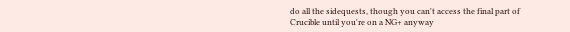do all the sidequests, though you can't access the final part of Crucible until you're on a NG+ anyway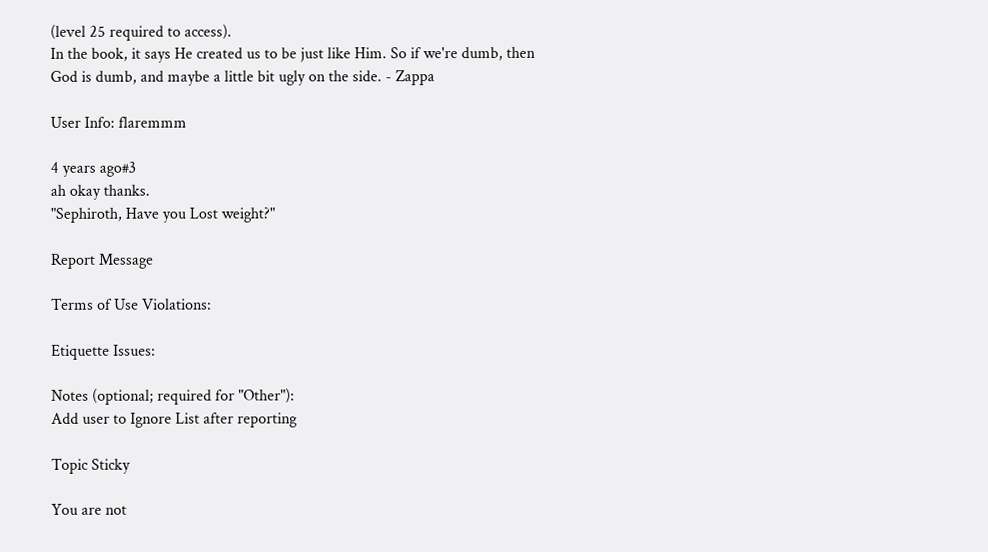(level 25 required to access).
In the book, it says He created us to be just like Him. So if we're dumb, then God is dumb, and maybe a little bit ugly on the side. - Zappa

User Info: flaremmm

4 years ago#3
ah okay thanks.
"Sephiroth, Have you Lost weight?"

Report Message

Terms of Use Violations:

Etiquette Issues:

Notes (optional; required for "Other"):
Add user to Ignore List after reporting

Topic Sticky

You are not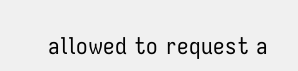allowed to request a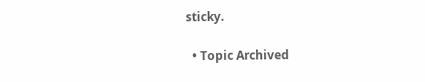sticky.

  • Topic Archived